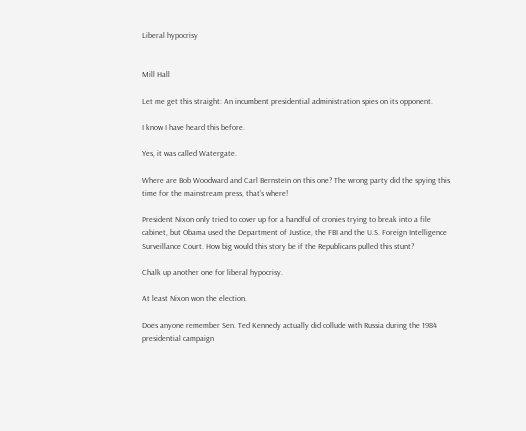Liberal hypocrisy


Mill Hall

Let me get this straight: An incumbent presidential administration spies on its opponent.

I know I have heard this before.

Yes, it was called Watergate.

Where are Bob Woodward and Carl Bernstein on this one? The wrong party did the spying this time for the mainstream press, that’s where!

President Nixon only tried to cover up for a handful of cronies trying to break into a file cabinet, but Obama used the Department of Justice, the FBI and the U.S. Foreign Intelligence Surveillance Court. How big would this story be if the Republicans pulled this stunt?

Chalk up another one for liberal hypocrisy.

At least Nixon won the election.

Does anyone remember Sen. Ted Kennedy actually did collude with Russia during the 1984 presidential campaign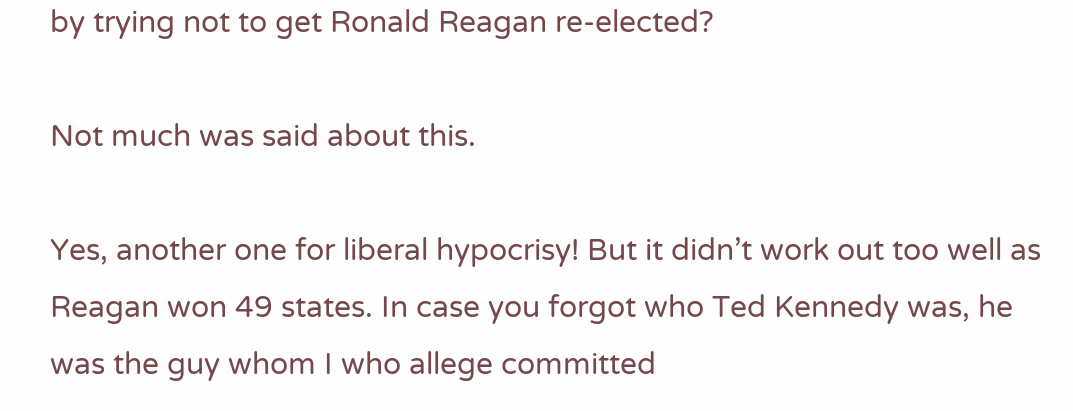by trying not to get Ronald Reagan re-elected?

Not much was said about this.

Yes, another one for liberal hypocrisy! But it didn’t work out too well as Reagan won 49 states. In case you forgot who Ted Kennedy was, he was the guy whom I who allege committed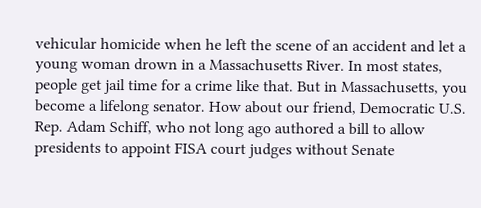vehicular homicide when he left the scene of an accident and let a young woman drown in a Massachusetts River. In most states, people get jail time for a crime like that. But in Massachusetts, you become a lifelong senator. How about our friend, Democratic U.S. Rep. Adam Schiff, who not long ago authored a bill to allow presidents to appoint FISA court judges without Senate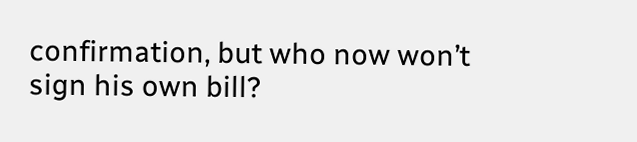confirmation, but who now won’t sign his own bill?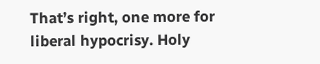That’s right, one more for liberal hypocrisy. Holy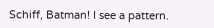Schiff, Batman! I see a pattern.